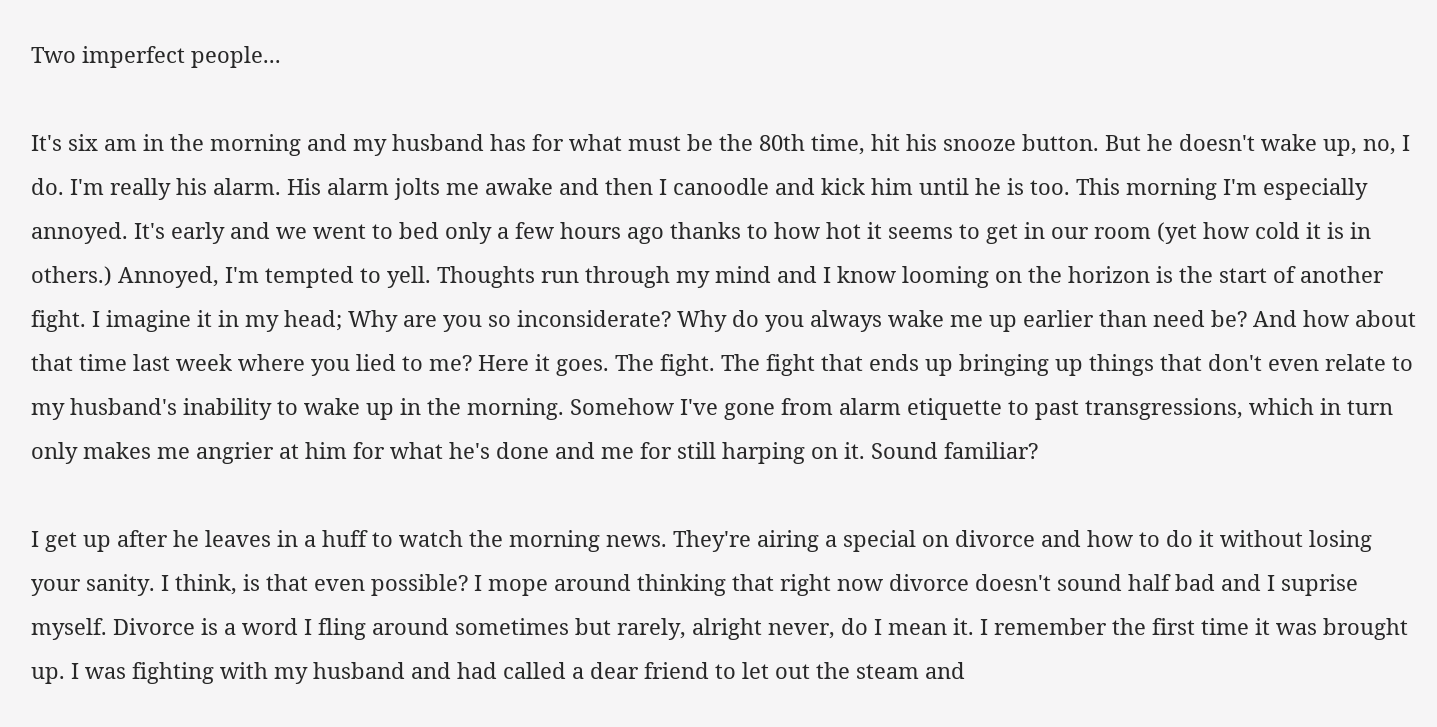Two imperfect people...

It's six am in the morning and my husband has for what must be the 80th time, hit his snooze button. But he doesn't wake up, no, I do. I'm really his alarm. His alarm jolts me awake and then I canoodle and kick him until he is too. This morning I'm especially annoyed. It's early and we went to bed only a few hours ago thanks to how hot it seems to get in our room (yet how cold it is in others.) Annoyed, I'm tempted to yell. Thoughts run through my mind and I know looming on the horizon is the start of another fight. I imagine it in my head; Why are you so inconsiderate? Why do you always wake me up earlier than need be? And how about that time last week where you lied to me? Here it goes. The fight. The fight that ends up bringing up things that don't even relate to my husband's inability to wake up in the morning. Somehow I've gone from alarm etiquette to past transgressions, which in turn only makes me angrier at him for what he's done and me for still harping on it. Sound familiar?

I get up after he leaves in a huff to watch the morning news. They're airing a special on divorce and how to do it without losing your sanity. I think, is that even possible? I mope around thinking that right now divorce doesn't sound half bad and I suprise myself. Divorce is a word I fling around sometimes but rarely, alright never, do I mean it. I remember the first time it was brought up. I was fighting with my husband and had called a dear friend to let out the steam and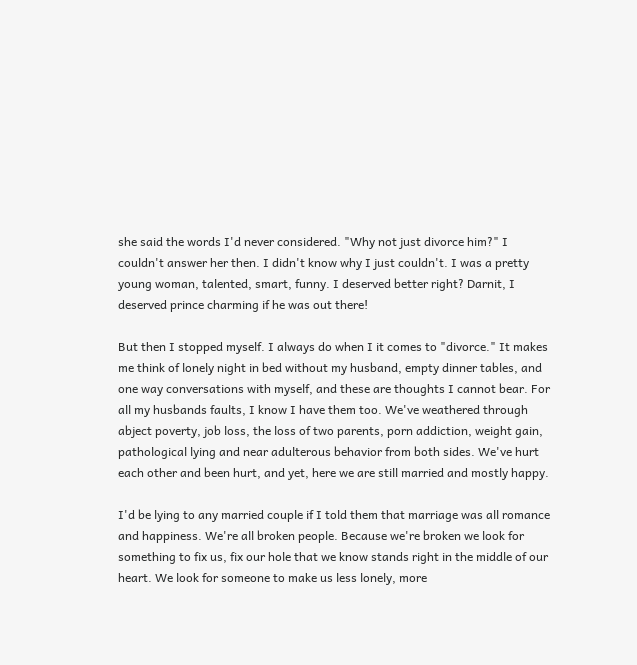she said the words I'd never considered. "Why not just divorce him?" I couldn't answer her then. I didn't know why I just couldn't. I was a pretty young woman, talented, smart, funny. I deserved better right? Darnit, I deserved prince charming if he was out there!

But then I stopped myself. I always do when I it comes to "divorce." It makes me think of lonely night in bed without my husband, empty dinner tables, and one way conversations with myself, and these are thoughts I cannot bear. For all my husbands faults, I know I have them too. We've weathered through abject poverty, job loss, the loss of two parents, porn addiction, weight gain, pathological lying and near adulterous behavior from both sides. We've hurt each other and been hurt, and yet, here we are still married and mostly happy.

I'd be lying to any married couple if I told them that marriage was all romance and happiness. We're all broken people. Because we're broken we look for something to fix us, fix our hole that we know stands right in the middle of our heart. We look for someone to make us less lonely, more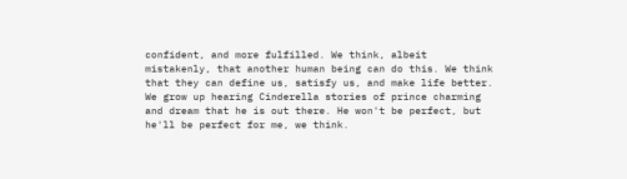confident, and more fulfilled. We think, albeit mistakenly, that another human being can do this. We think that they can define us, satisfy us, and make life better. We grow up hearing Cinderella stories of prince charming and dream that he is out there. He won't be perfect, but he'll be perfect for me, we think.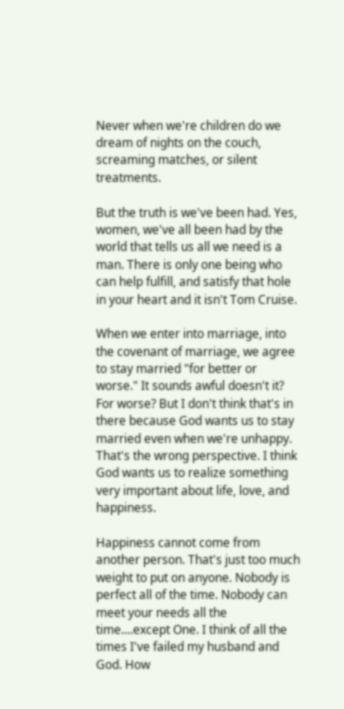Never when we're children do we dream of nights on the couch, screaming matches, or silent treatments.

But the truth is we've been had. Yes, women, we've all been had by the world that tells us all we need is a man. There is only one being who can help fulfill, and satisfy that hole in your heart and it isn't Tom Cruise.

When we enter into marriage, into the covenant of marriage, we agree to stay married "for better or worse." It sounds awful doesn't it? For worse? But I don't think that's in there because God wants us to stay married even when we're unhappy. That's the wrong perspective. I think God wants us to realize something very important about life, love, and happiness.

Happiness cannot come from another person. That's just too much weight to put on anyone. Nobody is perfect all of the time. Nobody can meet your needs all the time....except One. I think of all the times I've failed my husband and God. How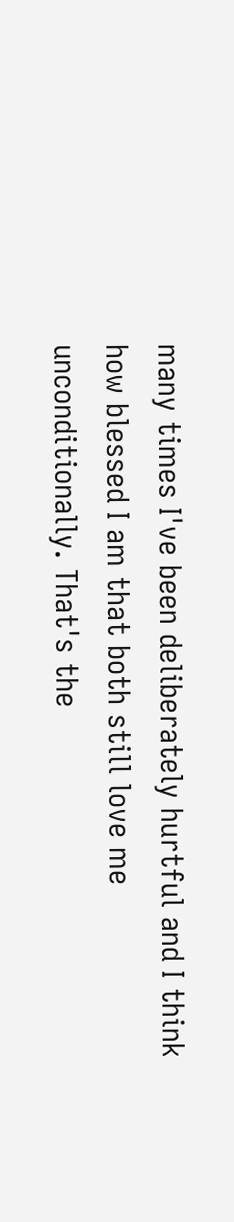many times I've been deliberately hurtful and I think how blessed I am that both still love me unconditionally. That's the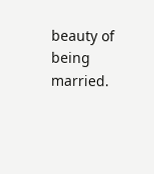beauty of being married.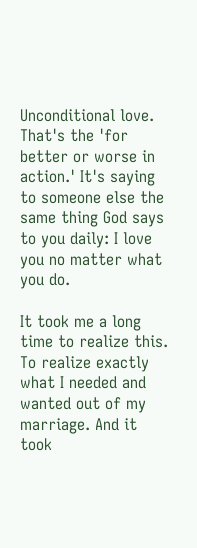Unconditional love. That's the 'for better or worse in action.' It's saying to someone else the same thing God says to you daily: I love you no matter what you do.

It took me a long time to realize this. To realize exactly what I needed and wanted out of my marriage. And it took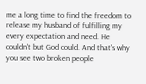me a long time to find the freedom to release my husband of fulfilling my every expectation and need. He couldn't but God could. And that's why you see two broken people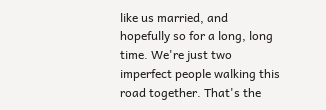like us married, and hopefully so for a long, long time. We're just two imperfect people walking this road together. That's the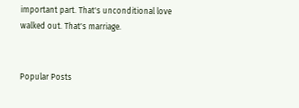important part. That's unconditional love walked out. That's marriage.


Popular Posts